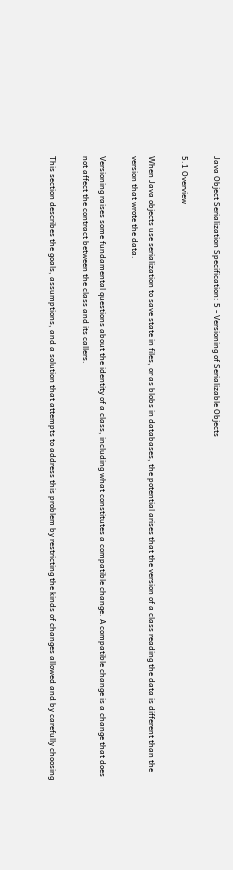Java Object Serialization Specification: 5 - Versioning of Serializable Objects

5.1 Overview

When Java objects use serialization to save state in files, or as blobs in databases, the potential arises that the version of a class reading the data is different than the version that wrote the data.

Versioning raises some fundamental questions about the identity of a class, including what constitutes a compatible change. A compatible change is a change that does not affect the contract between the class and its callers.

This section describes the goals, assumptions, and a solution that attempts to address this problem by restricting the kinds of changes allowed and by carefully choosing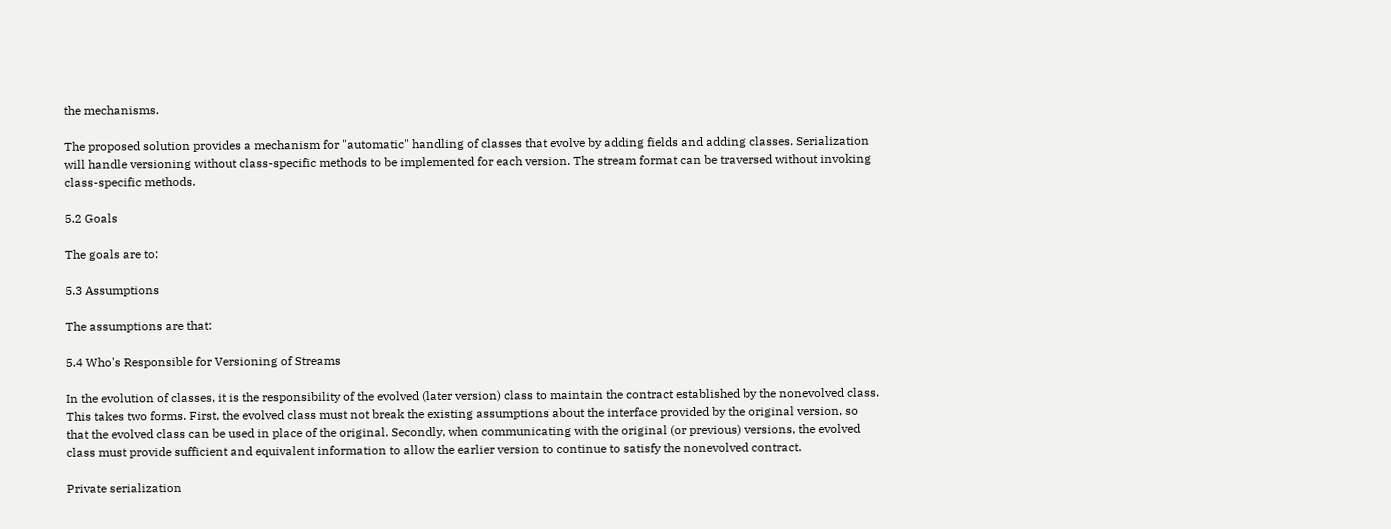the mechanisms.

The proposed solution provides a mechanism for "automatic" handling of classes that evolve by adding fields and adding classes. Serialization will handle versioning without class-specific methods to be implemented for each version. The stream format can be traversed without invoking class-specific methods.

5.2 Goals

The goals are to:

5.3 Assumptions

The assumptions are that:

5.4 Who's Responsible for Versioning of Streams

In the evolution of classes, it is the responsibility of the evolved (later version) class to maintain the contract established by the nonevolved class. This takes two forms. First, the evolved class must not break the existing assumptions about the interface provided by the original version, so that the evolved class can be used in place of the original. Secondly, when communicating with the original (or previous) versions, the evolved class must provide sufficient and equivalent information to allow the earlier version to continue to satisfy the nonevolved contract.

Private serialization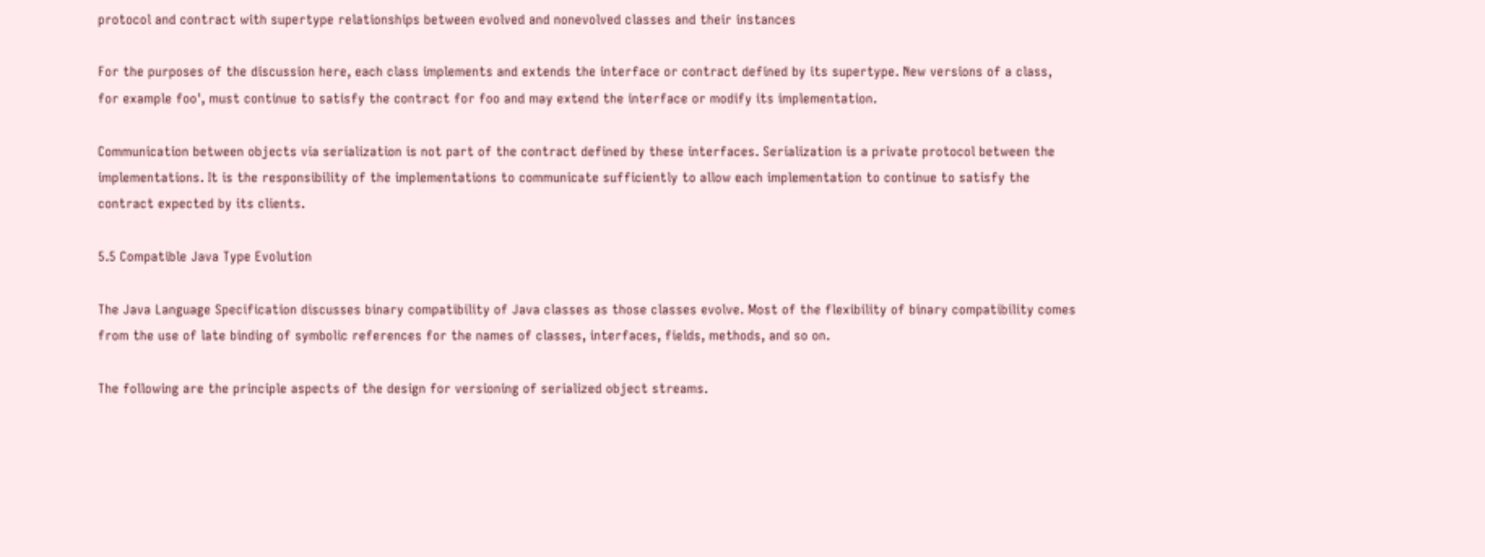protocol and contract with supertype relationships between evolved and nonevolved classes and their instances

For the purposes of the discussion here, each class implements and extends the interface or contract defined by its supertype. New versions of a class, for example foo', must continue to satisfy the contract for foo and may extend the interface or modify its implementation.

Communication between objects via serialization is not part of the contract defined by these interfaces. Serialization is a private protocol between the implementations. It is the responsibility of the implementations to communicate sufficiently to allow each implementation to continue to satisfy the contract expected by its clients.

5.5 Compatible Java Type Evolution

The Java Language Specification discusses binary compatibility of Java classes as those classes evolve. Most of the flexibility of binary compatibility comes from the use of late binding of symbolic references for the names of classes, interfaces, fields, methods, and so on.

The following are the principle aspects of the design for versioning of serialized object streams.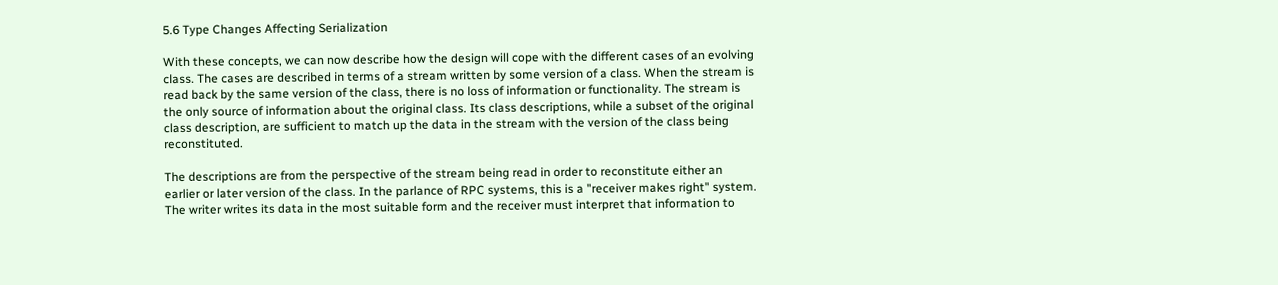5.6 Type Changes Affecting Serialization

With these concepts, we can now describe how the design will cope with the different cases of an evolving class. The cases are described in terms of a stream written by some version of a class. When the stream is read back by the same version of the class, there is no loss of information or functionality. The stream is the only source of information about the original class. Its class descriptions, while a subset of the original class description, are sufficient to match up the data in the stream with the version of the class being reconstituted.

The descriptions are from the perspective of the stream being read in order to reconstitute either an earlier or later version of the class. In the parlance of RPC systems, this is a "receiver makes right" system. The writer writes its data in the most suitable form and the receiver must interpret that information to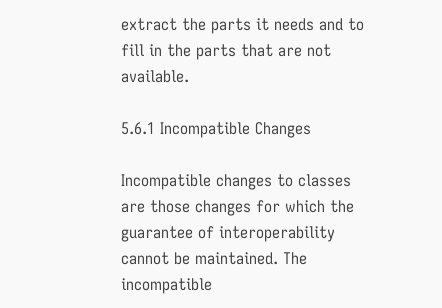extract the parts it needs and to fill in the parts that are not available.

5.6.1 Incompatible Changes

Incompatible changes to classes are those changes for which the guarantee of interoperability cannot be maintained. The incompatible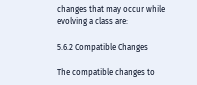changes that may occur while evolving a class are:

5.6.2 Compatible Changes

The compatible changes to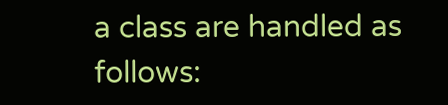a class are handled as follows: